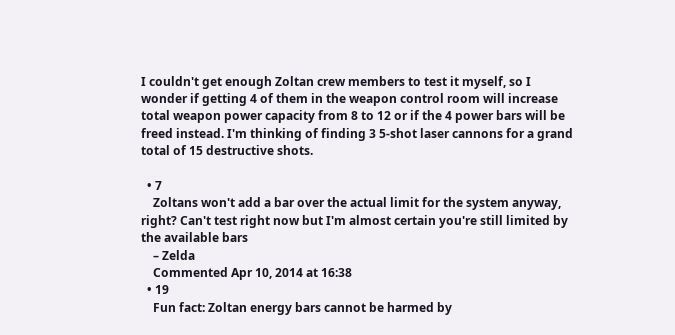I couldn't get enough Zoltan crew members to test it myself, so I wonder if getting 4 of them in the weapon control room will increase total weapon power capacity from 8 to 12 or if the 4 power bars will be freed instead. I'm thinking of finding 3 5-shot laser cannons for a grand total of 15 destructive shots.

  • 7
    Zoltans won't add a bar over the actual limit for the system anyway, right? Can't test right now but I'm almost certain you're still limited by the available bars
    – Zelda
    Commented Apr 10, 2014 at 16:38
  • 19
    Fun fact: Zoltan energy bars cannot be harmed by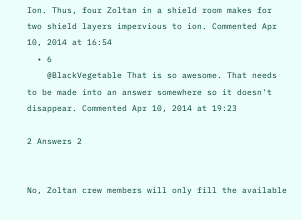Ion. Thus, four Zoltan in a shield room makes for two shield layers impervious to ion. Commented Apr 10, 2014 at 16:54
  • 6
    @BlackVegetable That is so awesome. That needs to be made into an answer somewhere so it doesn't disappear. Commented Apr 10, 2014 at 19:23

2 Answers 2


No, Zoltan crew members will only fill the available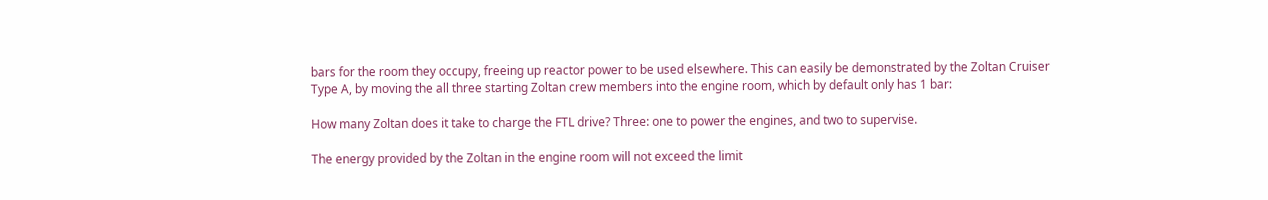bars for the room they occupy, freeing up reactor power to be used elsewhere. This can easily be demonstrated by the Zoltan Cruiser Type A, by moving the all three starting Zoltan crew members into the engine room, which by default only has 1 bar:

How many Zoltan does it take to charge the FTL drive? Three: one to power the engines, and two to supervise.

The energy provided by the Zoltan in the engine room will not exceed the limit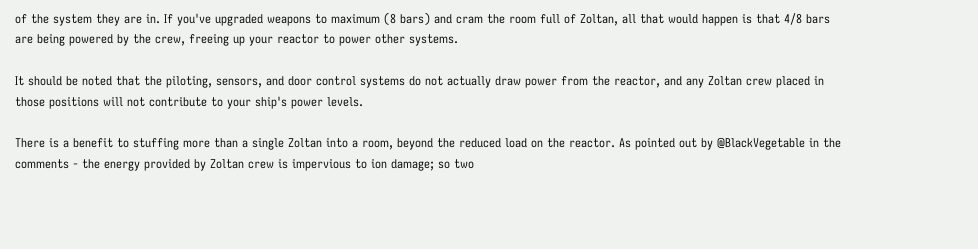of the system they are in. If you've upgraded weapons to maximum (8 bars) and cram the room full of Zoltan, all that would happen is that 4/8 bars are being powered by the crew, freeing up your reactor to power other systems.

It should be noted that the piloting, sensors, and door control systems do not actually draw power from the reactor, and any Zoltan crew placed in those positions will not contribute to your ship's power levels.

There is a benefit to stuffing more than a single Zoltan into a room, beyond the reduced load on the reactor. As pointed out by @BlackVegetable in the comments - the energy provided by Zoltan crew is impervious to ion damage; so two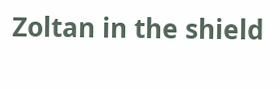Zoltan in the shield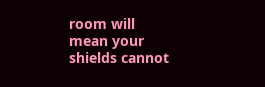room will mean your shields cannot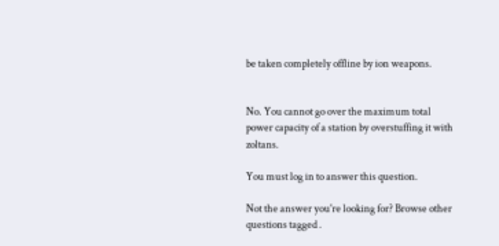be taken completely offline by ion weapons.


No. You cannot go over the maximum total power capacity of a station by overstuffing it with zoltans.

You must log in to answer this question.

Not the answer you're looking for? Browse other questions tagged .